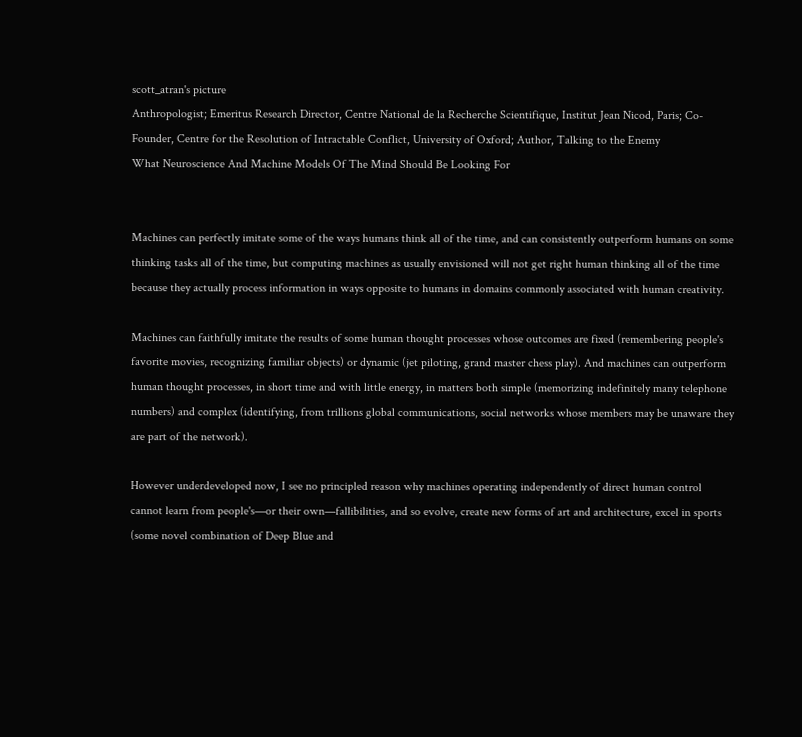scott_atran's picture
Anthropologist; Emeritus Research Director, Centre National de la Recherche Scientifique, Institut Jean Nicod, Paris; Co-Founder, Centre for the Resolution of Intractable Conflict, University of Oxford; Author, Talking to the Enemy
What Neuroscience And Machine Models Of The Mind Should Be Looking For


Machines can perfectly imitate some of the ways humans think all of the time, and can consistently outperform humans on some thinking tasks all of the time, but computing machines as usually envisioned will not get right human thinking all of the time because they actually process information in ways opposite to humans in domains commonly associated with human creativity.

Machines can faithfully imitate the results of some human thought processes whose outcomes are fixed (remembering people's favorite movies, recognizing familiar objects) or dynamic (jet piloting, grand master chess play). And machines can outperform human thought processes, in short time and with little energy, in matters both simple (memorizing indefinitely many telephone numbers) and complex (identifying, from trillions global communications, social networks whose members may be unaware they are part of the network).

However underdeveloped now, I see no principled reason why machines operating independently of direct human control cannot learn from people's—or their own—fallibilities, and so evolve, create new forms of art and architecture, excel in sports (some novel combination of Deep Blue and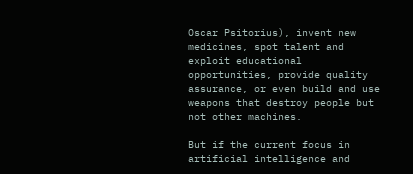Oscar Psitorius), invent new medicines, spot talent and exploit educational opportunities, provide quality assurance, or even build and use weapons that destroy people but not other machines.

But if the current focus in artificial intelligence and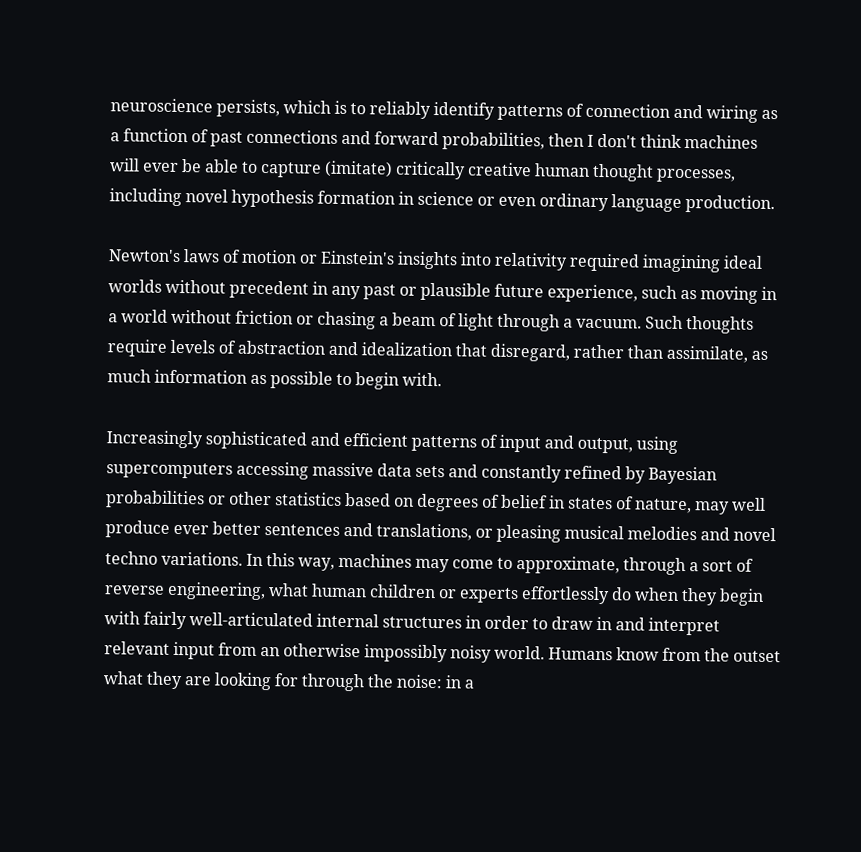neuroscience persists, which is to reliably identify patterns of connection and wiring as a function of past connections and forward probabilities, then I don't think machines will ever be able to capture (imitate) critically creative human thought processes, including novel hypothesis formation in science or even ordinary language production.

Newton's laws of motion or Einstein's insights into relativity required imagining ideal worlds without precedent in any past or plausible future experience, such as moving in a world without friction or chasing a beam of light through a vacuum. Such thoughts require levels of abstraction and idealization that disregard, rather than assimilate, as much information as possible to begin with.

Increasingly sophisticated and efficient patterns of input and output, using supercomputers accessing massive data sets and constantly refined by Bayesian probabilities or other statistics based on degrees of belief in states of nature, may well produce ever better sentences and translations, or pleasing musical melodies and novel techno variations. In this way, machines may come to approximate, through a sort of reverse engineering, what human children or experts effortlessly do when they begin with fairly well-articulated internal structures in order to draw in and interpret relevant input from an otherwise impossibly noisy world. Humans know from the outset what they are looking for through the noise: in a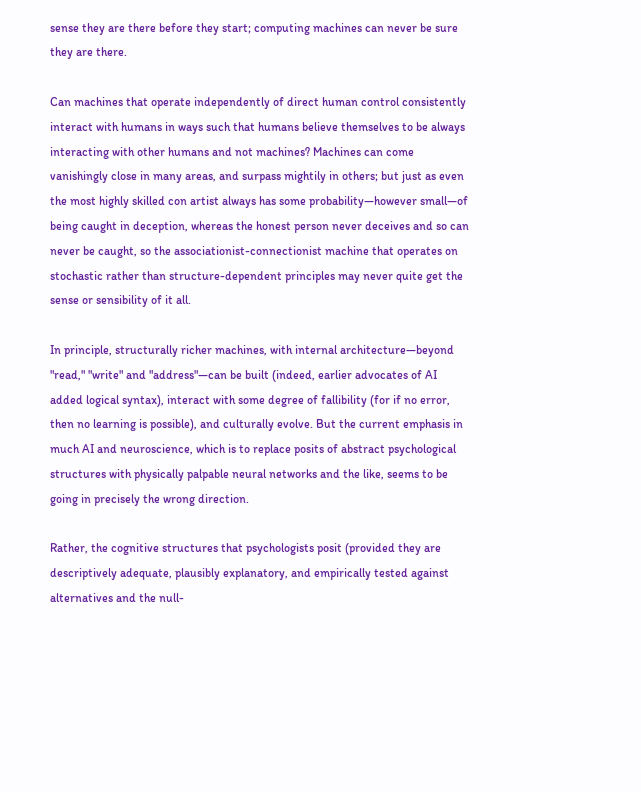sense they are there before they start; computing machines can never be sure they are there.

Can machines that operate independently of direct human control consistently interact with humans in ways such that humans believe themselves to be always interacting with other humans and not machines? Machines can come vanishingly close in many areas, and surpass mightily in others; but just as even the most highly skilled con artist always has some probability—however small—of being caught in deception, whereas the honest person never deceives and so can never be caught, so the associationist-connectionist machine that operates on stochastic rather than structure-dependent principles may never quite get the sense or sensibility of it all.

In principle, structurally richer machines, with internal architecture—beyond "read," "write" and "address"—can be built (indeed, earlier advocates of AI added logical syntax), interact with some degree of fallibility (for if no error, then no learning is possible), and culturally evolve. But the current emphasis in much AI and neuroscience, which is to replace posits of abstract psychological structures with physically palpable neural networks and the like, seems to be going in precisely the wrong direction.

Rather, the cognitive structures that psychologists posit (provided they are descriptively adequate, plausibly explanatory, and empirically tested against alternatives and the null-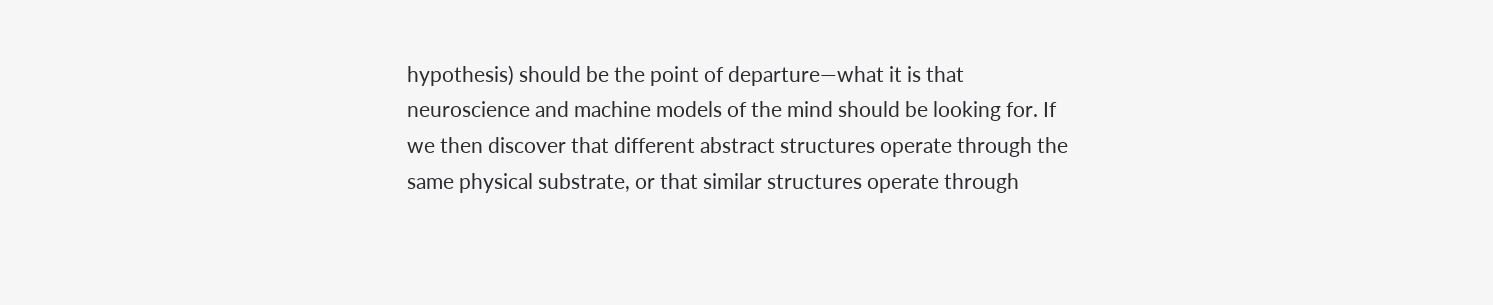hypothesis) should be the point of departure—what it is that neuroscience and machine models of the mind should be looking for. If we then discover that different abstract structures operate through the same physical substrate, or that similar structures operate through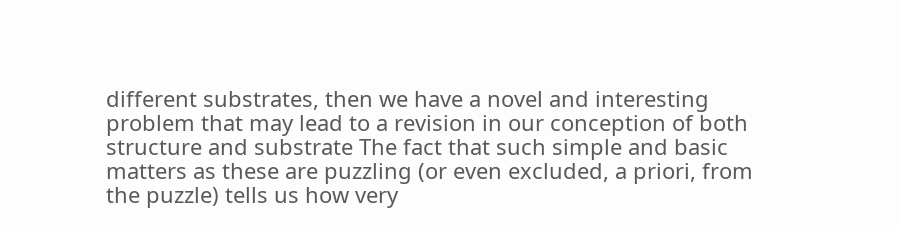different substrates, then we have a novel and interesting problem that may lead to a revision in our conception of both structure and substrate The fact that such simple and basic matters as these are puzzling (or even excluded, a priori, from the puzzle) tells us how very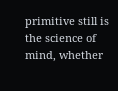primitive still is the science of mind, whether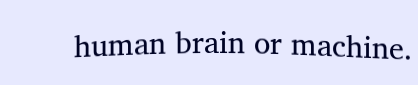human brain or machine.